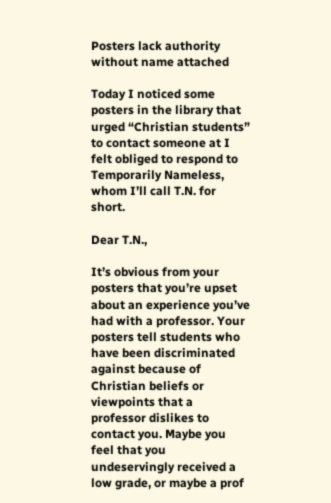Posters lack authority without name attached

Today I noticed some posters in the library that urged “Christian students” to contact someone at I felt obliged to respond to Temporarily Nameless, whom I’ll call T.N. for short.

Dear T.N.,

It’s obvious from your posters that you’re upset about an experience you’ve had with a professor. Your posters tell students who have been discriminated against because of Christian beliefs or viewpoints that a professor dislikes to contact you. Maybe you feel that you undeservingly received a low grade, or maybe a prof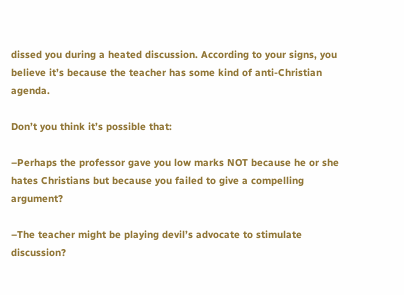dissed you during a heated discussion. According to your signs, you believe it’s because the teacher has some kind of anti-Christian agenda.

Don’t you think it’s possible that:

–Perhaps the professor gave you low marks NOT because he or she hates Christians but because you failed to give a compelling argument?

–The teacher might be playing devil’s advocate to stimulate discussion?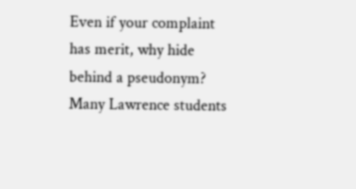Even if your complaint has merit, why hide behind a pseudonym? Many Lawrence students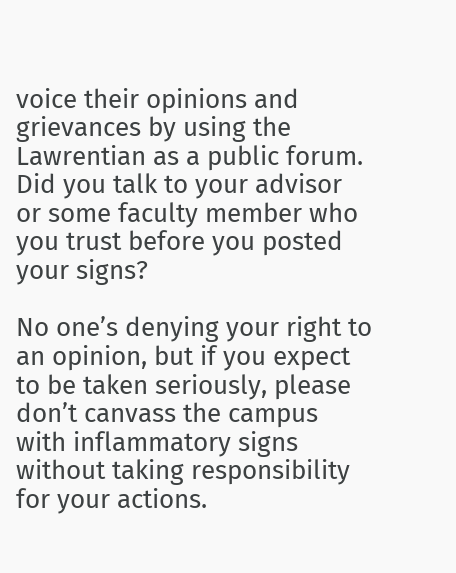voice their opinions and grievances by using the Lawrentian as a public forum. Did you talk to your advisor or some faculty member who you trust before you posted your signs?

No one’s denying your right to an opinion, but if you expect to be taken seriously, please don’t canvass the campus with inflammatory signs without taking responsibility for your actions.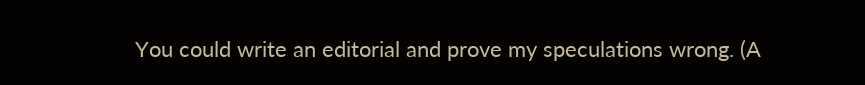You could write an editorial and prove my speculations wrong. (A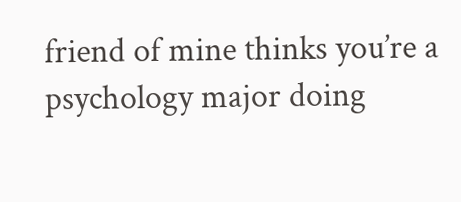friend of mine thinks you’re a psychology major doing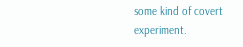some kind of covert experiment.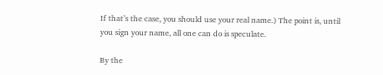If that’s the case, you should use your real name.) The point is, until you sign your name, all one can do is speculate.

By the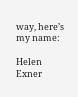way, here’s my name:

Helen Exner